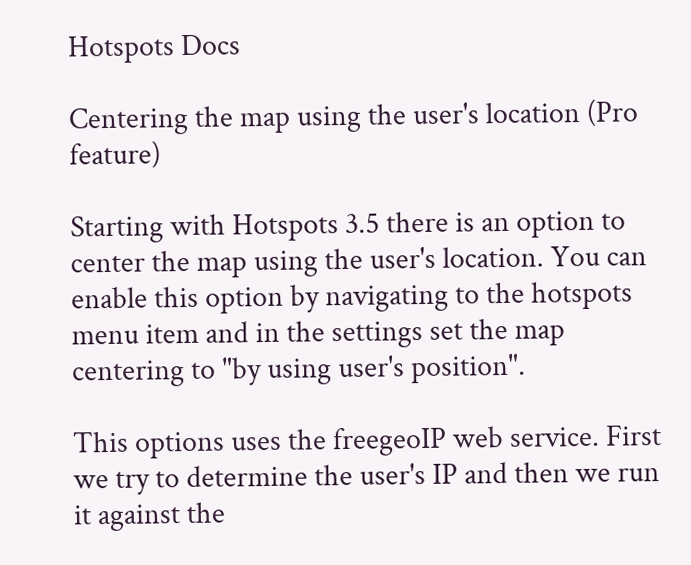Hotspots Docs

Centering the map using the user's location (Pro feature)

Starting with Hotspots 3.5 there is an option to center the map using the user's location. You can enable this option by navigating to the hotspots menu item and in the settings set the map centering to "by using user's position".

This options uses the freegeoIP web service. First we try to determine the user's IP and then we run it against the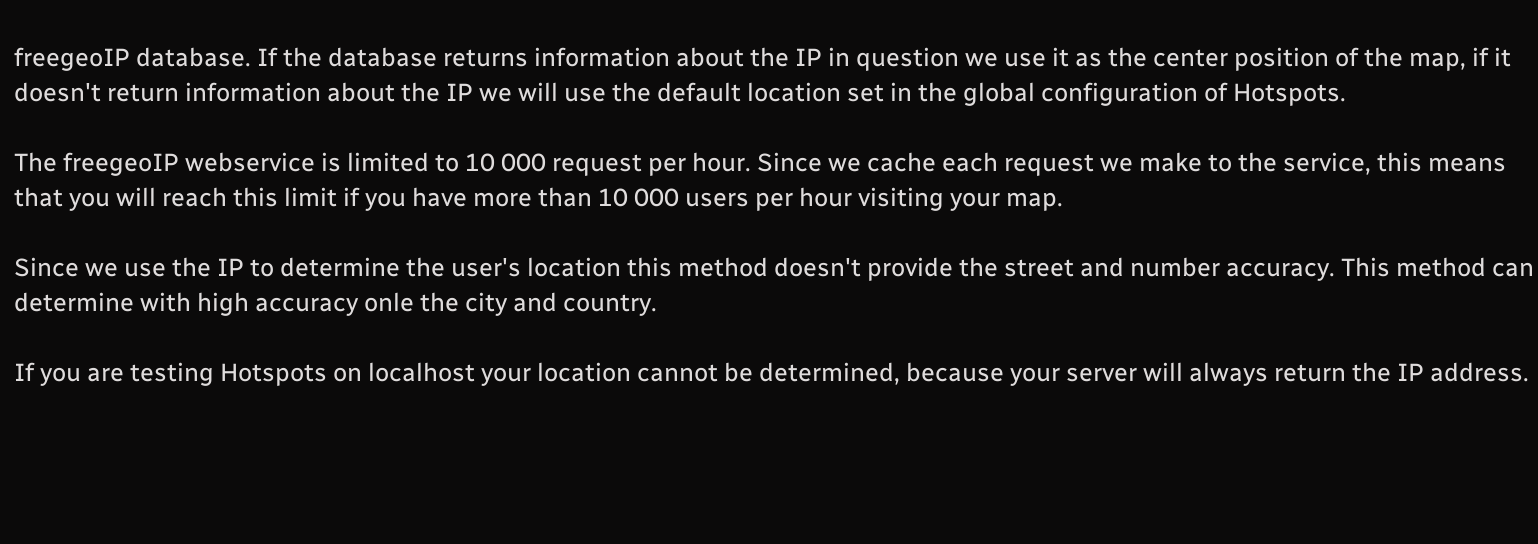freegeoIP database. If the database returns information about the IP in question we use it as the center position of the map, if it doesn't return information about the IP we will use the default location set in the global configuration of Hotspots.

The freegeoIP webservice is limited to 10 000 request per hour. Since we cache each request we make to the service, this means that you will reach this limit if you have more than 10 000 users per hour visiting your map.

Since we use the IP to determine the user's location this method doesn't provide the street and number accuracy. This method can determine with high accuracy onle the city and country.

If you are testing Hotspots on localhost your location cannot be determined, because your server will always return the IP address.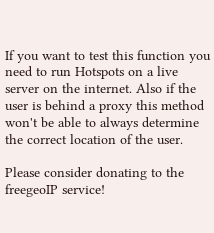If you want to test this function you need to run Hotspots on a live server on the internet. Also if the user is behind a proxy this method won't be able to always determine the correct location of the user.

Please consider donating to the freegeoIP service!